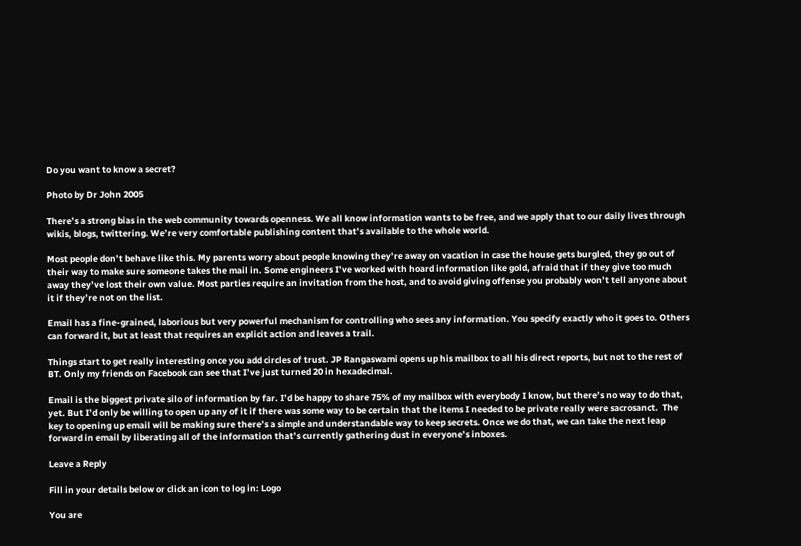Do you want to know a secret?

Photo by Dr John 2005

There’s a strong bias in the web community towards openness. We all know information wants to be free, and we apply that to our daily lives through wikis, blogs, twittering. We’re very comfortable publishing content that’s available to the whole world.

Most people don’t behave like this. My parents worry about people knowing they’re away on vacation in case the house gets burgled, they go out of their way to make sure someone takes the mail in. Some engineers I’ve worked with hoard information like gold, afraid that if they give too much away they’ve lost their own value. Most parties require an invitation from the host, and to avoid giving offense you probably won’t tell anyone about it if they’re not on the list.

Email has a fine-grained, laborious but very powerful mechanism for controlling who sees any information. You specify exactly who it goes to. Others can forward it, but at least that requires an explicit action and leaves a trail.

Things start to get really interesting once you add circles of trust. JP Rangaswami opens up his mailbox to all his direct reports, but not to the rest of BT. Only my friends on Facebook can see that I’ve just turned 20 in hexadecimal.

Email is the biggest private silo of information by far. I’d be happy to share 75% of my mailbox with everybody I know, but there’s no way to do that, yet. But I’d only be willing to open up any of it if there was some way to be certain that the items I needed to be private really were sacrosanct.  The key to opening up email will be making sure there’s a simple and understandable way to keep secrets. Once we do that, we can take the next leap forward in email by liberating all of the information that’s currently gathering dust in everyone’s inboxes.

Leave a Reply

Fill in your details below or click an icon to log in: Logo

You are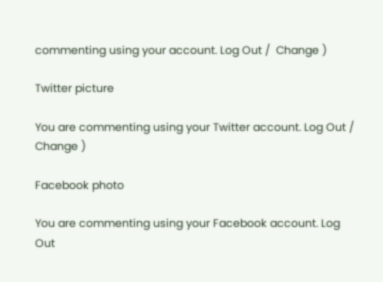commenting using your account. Log Out /  Change )

Twitter picture

You are commenting using your Twitter account. Log Out /  Change )

Facebook photo

You are commenting using your Facebook account. Log Out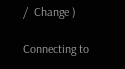/  Change )

Connecting to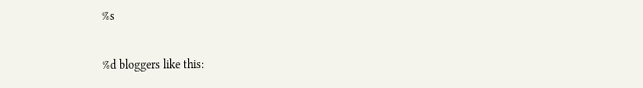%s

%d bloggers like this: